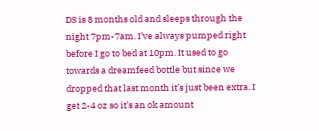DS is 8 months old and sleeps through the night 7pm-7am. I’ve always pumped right before I go to bed at 10pm. It used to go towards a dreamfeed bottle but since we dropped that last month it’s just been extra. I get 2-4 oz so it’s an ok amount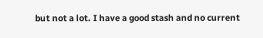but not a lot. I have a good stash and no current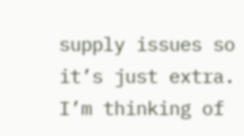supply issues so it’s just extra. I’m thinking of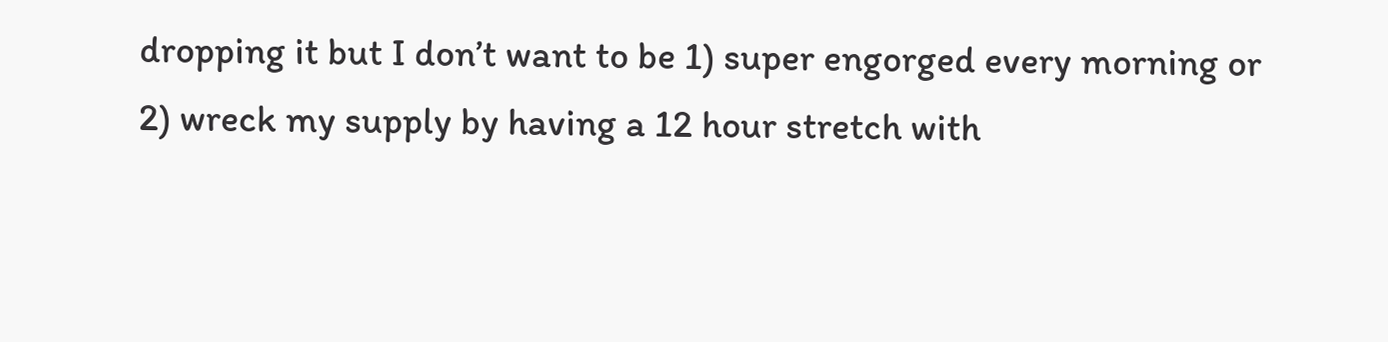dropping it but I don’t want to be 1) super engorged every morning or 2) wreck my supply by having a 12 hour stretch with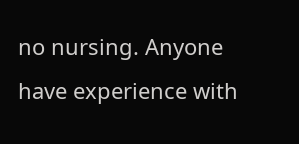no nursing. Anyone have experience with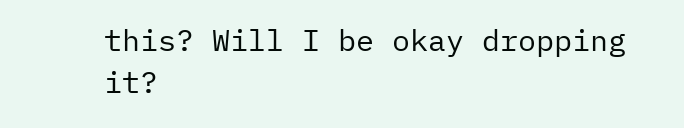this? Will I be okay dropping it?